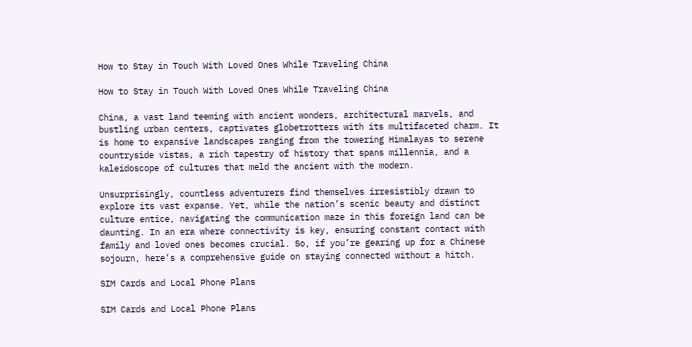How to Stay in Touch With Loved Ones While Traveling China

How to Stay in Touch With Loved Ones While Traveling China

China, a vast land teeming with ancient wonders, architectural marvels, and bustling urban centers, captivates globetrotters with its multifaceted charm. It is home to expansive landscapes ranging from the towering Himalayas to serene countryside vistas, a rich tapestry of history that spans millennia, and a kaleidoscope of cultures that meld the ancient with the modern.

Unsurprisingly, countless adventurers find themselves irresistibly drawn to explore its vast expanse. Yet, while the nation’s scenic beauty and distinct culture entice, navigating the communication maze in this foreign land can be daunting. In an era where connectivity is key, ensuring constant contact with family and loved ones becomes crucial. So, if you’re gearing up for a Chinese sojourn, here’s a comprehensive guide on staying connected without a hitch.

SIM Cards and Local Phone Plans

SIM Cards and Local Phone Plans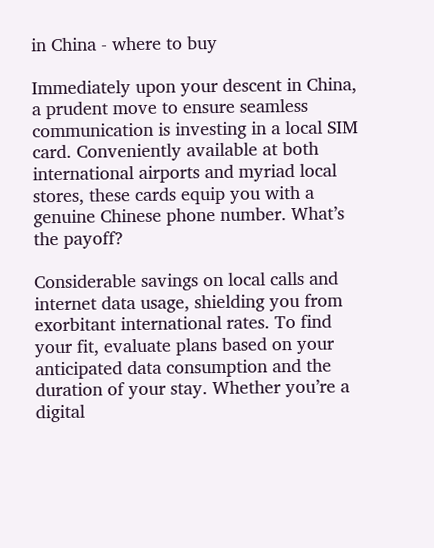in China - where to buy

Immediately upon your descent in China, a prudent move to ensure seamless communication is investing in a local SIM card. Conveniently available at both international airports and myriad local stores, these cards equip you with a genuine Chinese phone number. What’s the payoff?

Considerable savings on local calls and internet data usage, shielding you from exorbitant international rates. To find your fit, evaluate plans based on your anticipated data consumption and the duration of your stay. Whether you’re a digital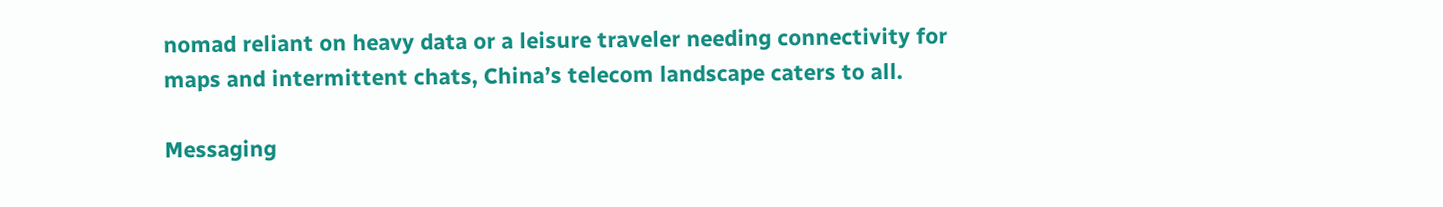nomad reliant on heavy data or a leisure traveler needing connectivity for maps and intermittent chats, China’s telecom landscape caters to all.

Messaging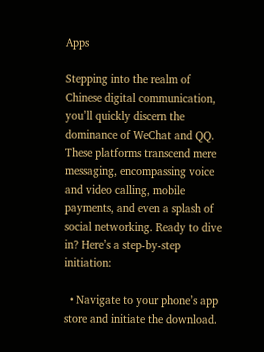Apps

Stepping into the realm of Chinese digital communication, you’ll quickly discern the dominance of WeChat and QQ. These platforms transcend mere messaging, encompassing voice and video calling, mobile payments, and even a splash of social networking. Ready to dive in? Here’s a step-by-step initiation:

  • Navigate to your phone’s app store and initiate the download.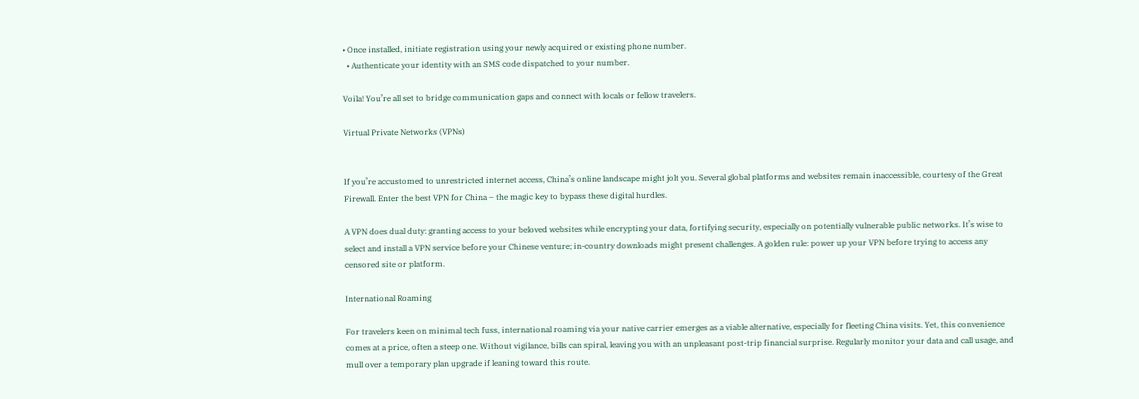• Once installed, initiate registration using your newly acquired or existing phone number.
  • Authenticate your identity with an SMS code dispatched to your number.

Voila! You’re all set to bridge communication gaps and connect with locals or fellow travelers.

Virtual Private Networks (VPNs)


If you’re accustomed to unrestricted internet access, China’s online landscape might jolt you. Several global platforms and websites remain inaccessible, courtesy of the Great Firewall. Enter the best VPN for China – the magic key to bypass these digital hurdles.

A VPN does dual duty: granting access to your beloved websites while encrypting your data, fortifying security, especially on potentially vulnerable public networks. It’s wise to select and install a VPN service before your Chinese venture; in-country downloads might present challenges. A golden rule: power up your VPN before trying to access any censored site or platform.

International Roaming

For travelers keen on minimal tech fuss, international roaming via your native carrier emerges as a viable alternative, especially for fleeting China visits. Yet, this convenience comes at a price, often a steep one. Without vigilance, bills can spiral, leaving you with an unpleasant post-trip financial surprise. Regularly monitor your data and call usage, and mull over a temporary plan upgrade if leaning toward this route.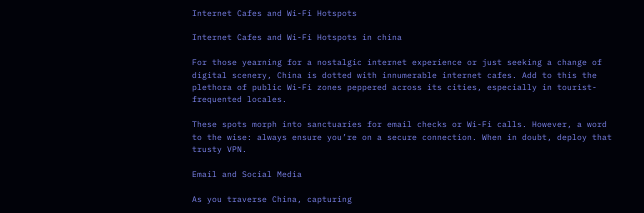Internet Cafes and Wi-Fi Hotspots

Internet Cafes and Wi-Fi Hotspots in china

For those yearning for a nostalgic internet experience or just seeking a change of digital scenery, China is dotted with innumerable internet cafes. Add to this the plethora of public Wi-Fi zones peppered across its cities, especially in tourist-frequented locales.

These spots morph into sanctuaries for email checks or Wi-Fi calls. However, a word to the wise: always ensure you’re on a secure connection. When in doubt, deploy that trusty VPN.

Email and Social Media

As you traverse China, capturing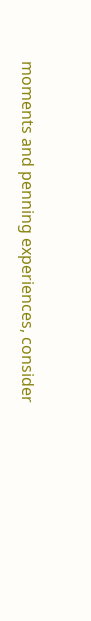moments and penning experiences, consider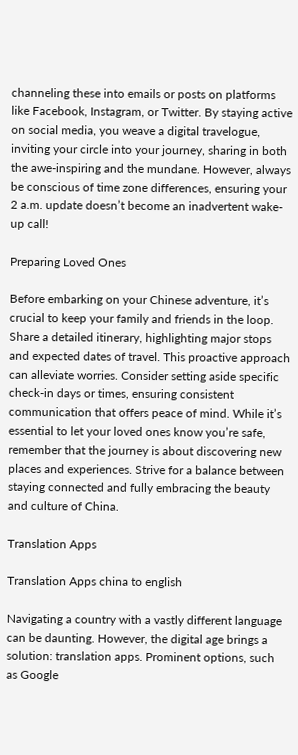channeling these into emails or posts on platforms like Facebook, Instagram, or Twitter. By staying active on social media, you weave a digital travelogue, inviting your circle into your journey, sharing in both the awe-inspiring and the mundane. However, always be conscious of time zone differences, ensuring your 2 a.m. update doesn’t become an inadvertent wake-up call!

Preparing Loved Ones

Before embarking on your Chinese adventure, it’s crucial to keep your family and friends in the loop. Share a detailed itinerary, highlighting major stops and expected dates of travel. This proactive approach can alleviate worries. Consider setting aside specific check-in days or times, ensuring consistent communication that offers peace of mind. While it’s essential to let your loved ones know you’re safe, remember that the journey is about discovering new places and experiences. Strive for a balance between staying connected and fully embracing the beauty and culture of China.

Translation Apps

Translation Apps china to english

Navigating a country with a vastly different language can be daunting. However, the digital age brings a solution: translation apps. Prominent options, such as Google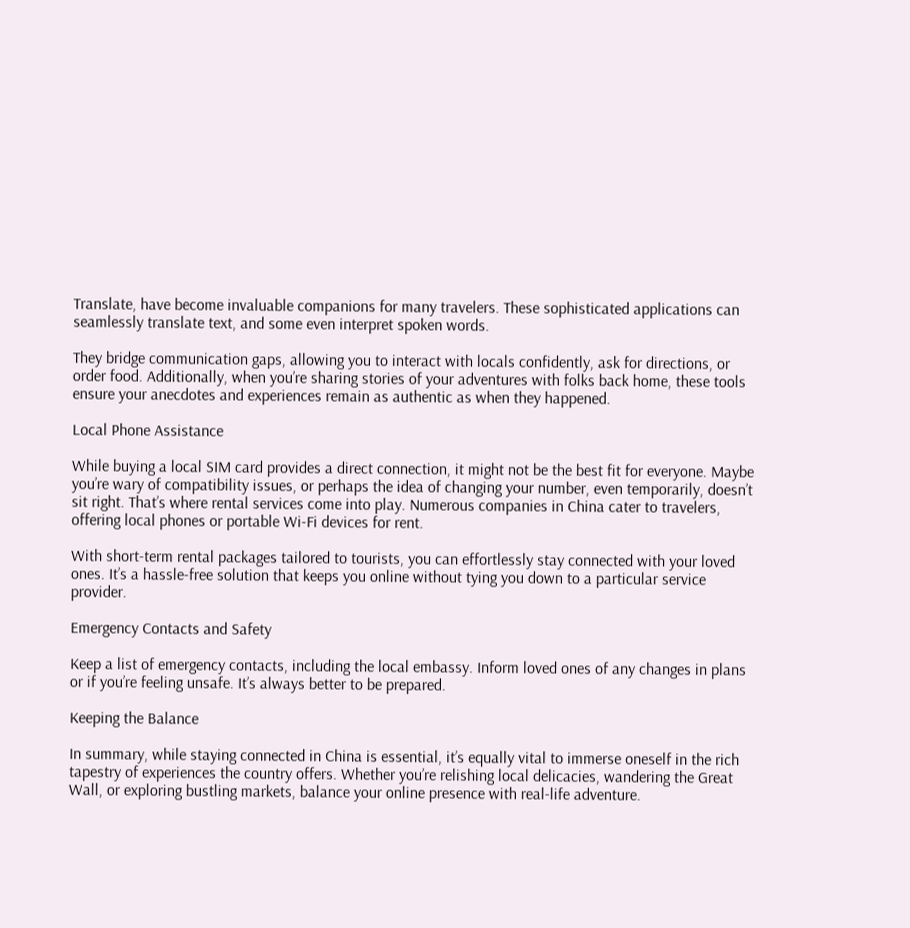Translate, have become invaluable companions for many travelers. These sophisticated applications can seamlessly translate text, and some even interpret spoken words.

They bridge communication gaps, allowing you to interact with locals confidently, ask for directions, or order food. Additionally, when you’re sharing stories of your adventures with folks back home, these tools ensure your anecdotes and experiences remain as authentic as when they happened.

Local Phone Assistance

While buying a local SIM card provides a direct connection, it might not be the best fit for everyone. Maybe you’re wary of compatibility issues, or perhaps the idea of changing your number, even temporarily, doesn’t sit right. That’s where rental services come into play. Numerous companies in China cater to travelers, offering local phones or portable Wi-Fi devices for rent.

With short-term rental packages tailored to tourists, you can effortlessly stay connected with your loved ones. It’s a hassle-free solution that keeps you online without tying you down to a particular service provider.

Emergency Contacts and Safety

Keep a list of emergency contacts, including the local embassy. Inform loved ones of any changes in plans or if you’re feeling unsafe. It’s always better to be prepared.

Keeping the Balance

In summary, while staying connected in China is essential, it’s equally vital to immerse oneself in the rich tapestry of experiences the country offers. Whether you’re relishing local delicacies, wandering the Great Wall, or exploring bustling markets, balance your online presence with real-life adventure.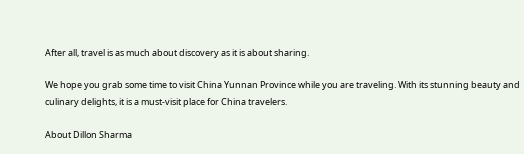After all, travel is as much about discovery as it is about sharing.

We hope you grab some time to visit China Yunnan Province while you are traveling. With its stunning beauty and culinary delights, it is a must-visit place for China travelers.

About Dillon Sharma